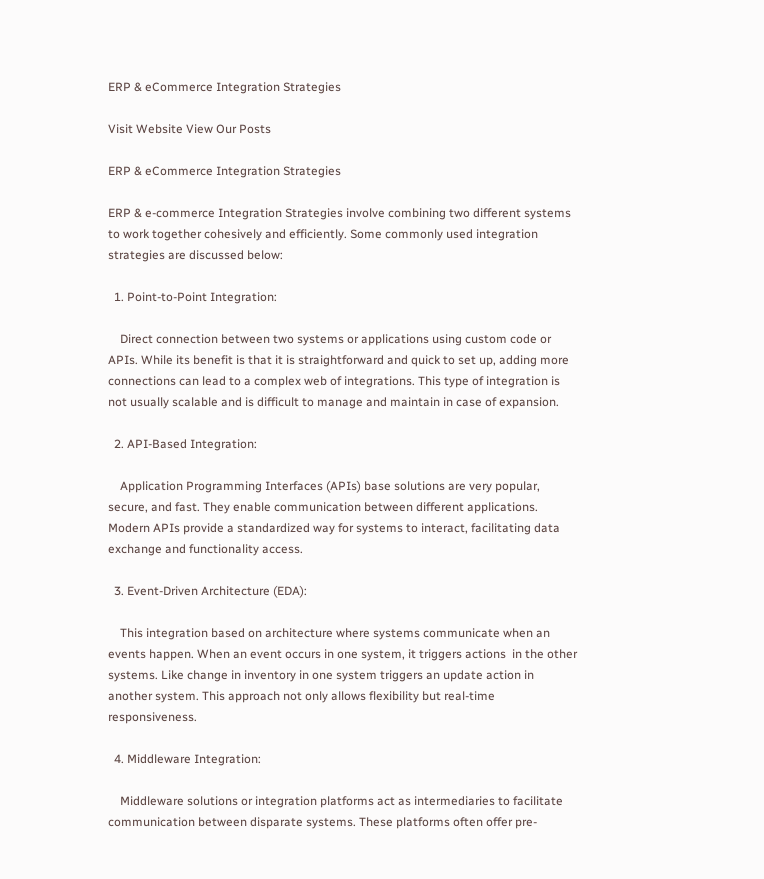ERP & eCommerce Integration Strategies

Visit Website View Our Posts

ERP & eCommerce Integration Strategies

ERP & e-commerce Integration Strategies involve combining two different systems to work together cohesively and efficiently. Some commonly used integration strategies are discussed below:

  1. Point-to-Point Integration:

    Direct connection between two systems or applications using custom code or APIs. While its benefit is that it is straightforward and quick to set up, adding more connections can lead to a complex web of integrations. This type of integration is not usually scalable and is difficult to manage and maintain in case of expansion.

  2. API-Based Integration:

    Application Programming Interfaces (APIs) base solutions are very popular, secure, and fast. They enable communication between different applications. Modern APIs provide a standardized way for systems to interact, facilitating data exchange and functionality access.

  3. Event-Driven Architecture (EDA):

    This integration based on architecture where systems communicate when an events happen. When an event occurs in one system, it triggers actions  in the other systems. Like change in inventory in one system triggers an update action in another system. This approach not only allows flexibility but real-time responsiveness.

  4. Middleware Integration:

    Middleware solutions or integration platforms act as intermediaries to facilitate communication between disparate systems. These platforms often offer pre-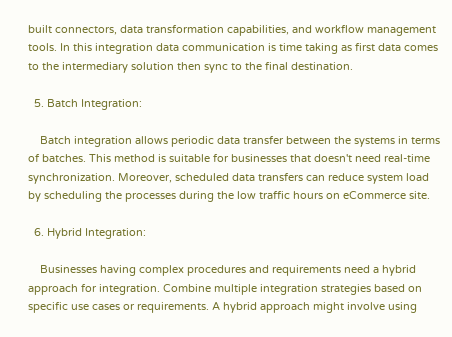built connectors, data transformation capabilities, and workflow management tools. In this integration data communication is time taking as first data comes to the intermediary solution then sync to the final destination.

  5. Batch Integration:

    Batch integration allows periodic data transfer between the systems in terms of batches. This method is suitable for businesses that doesn't need real-time synchronization. Moreover, scheduled data transfers can reduce system load by scheduling the processes during the low traffic hours on eCommerce site.

  6. Hybrid Integration:

    Businesses having complex procedures and requirements need a hybrid approach for integration. Combine multiple integration strategies based on specific use cases or requirements. A hybrid approach might involve using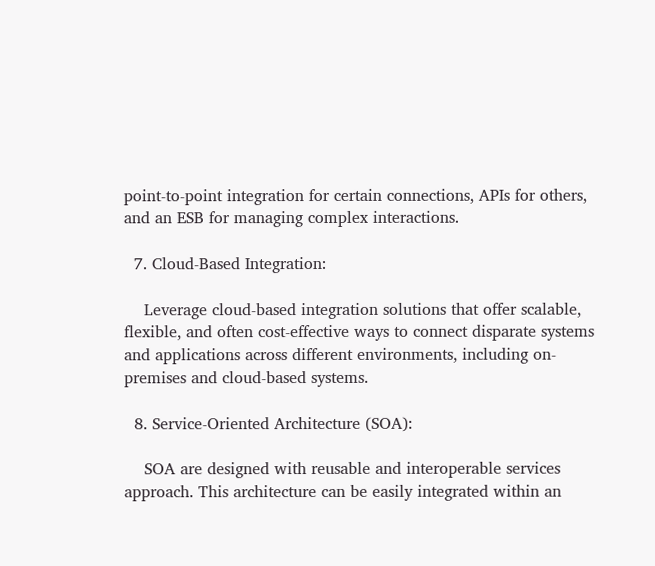point-to-point integration for certain connections, APIs for others, and an ESB for managing complex interactions.

  7. Cloud-Based Integration:

    Leverage cloud-based integration solutions that offer scalable, flexible, and often cost-effective ways to connect disparate systems and applications across different environments, including on-premises and cloud-based systems.

  8. Service-Oriented Architecture (SOA):

    SOA are designed with reusable and interoperable services approach. This architecture can be easily integrated within an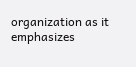organization as it emphasizes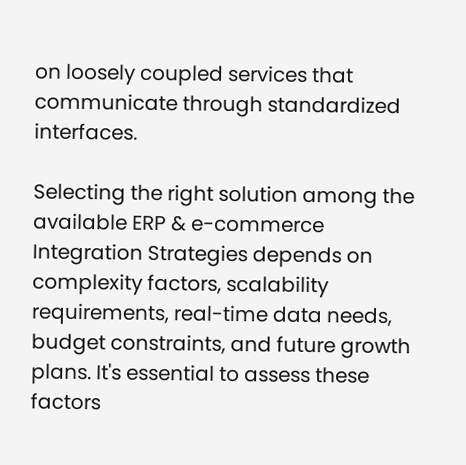on loosely coupled services that communicate through standardized interfaces.

Selecting the right solution among the available ERP & e-commerce Integration Strategies depends on complexity factors, scalability requirements, real-time data needs, budget constraints, and future growth plans. It's essential to assess these factors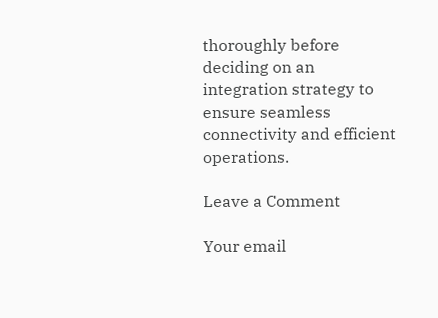thoroughly before deciding on an integration strategy to ensure seamless connectivity and efficient operations.

Leave a Comment

Your email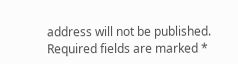address will not be published. Required fields are marked *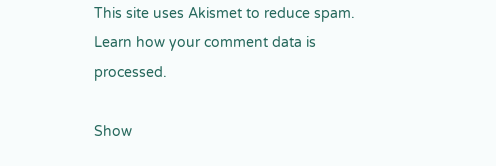This site uses Akismet to reduce spam. Learn how your comment data is processed.

Show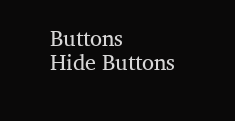Buttons
Hide Buttons